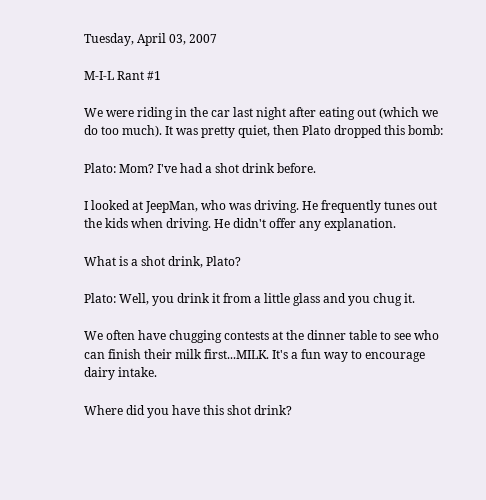Tuesday, April 03, 2007

M-I-L Rant #1

We were riding in the car last night after eating out (which we do too much). It was pretty quiet, then Plato dropped this bomb:

Plato: Mom? I've had a shot drink before.

I looked at JeepMan, who was driving. He frequently tunes out the kids when driving. He didn't offer any explanation.

What is a shot drink, Plato?

Plato: Well, you drink it from a little glass and you chug it.

We often have chugging contests at the dinner table to see who can finish their milk first...MILK. It's a fun way to encourage dairy intake.

Where did you have this shot drink?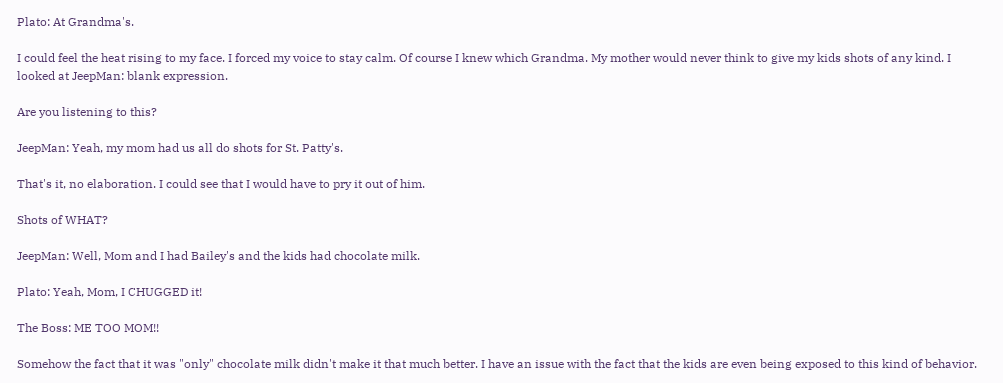Plato: At Grandma's.

I could feel the heat rising to my face. I forced my voice to stay calm. Of course I knew which Grandma. My mother would never think to give my kids shots of any kind. I looked at JeepMan: blank expression.

Are you listening to this?

JeepMan: Yeah, my mom had us all do shots for St. Patty's.

That's it, no elaboration. I could see that I would have to pry it out of him.

Shots of WHAT?

JeepMan: Well, Mom and I had Bailey's and the kids had chocolate milk.

Plato: Yeah, Mom, I CHUGGED it!

The Boss: ME TOO MOM!!

Somehow the fact that it was "only" chocolate milk didn't make it that much better. I have an issue with the fact that the kids are even being exposed to this kind of behavior.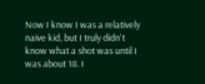Now I know I was a relatively naive kid, but I truly didn't know what a shot was until I was about 18. I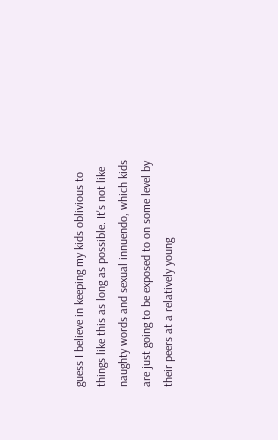guess I believe in keeping my kids oblivious to things like this as long as possible. It's not like naughty words and sexual innuendo, which kids are just going to be exposed to on some level by their peers at a relatively young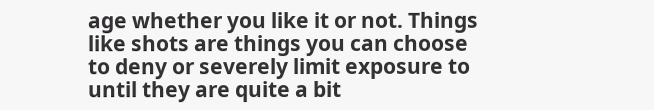age whether you like it or not. Things like shots are things you can choose to deny or severely limit exposure to until they are quite a bit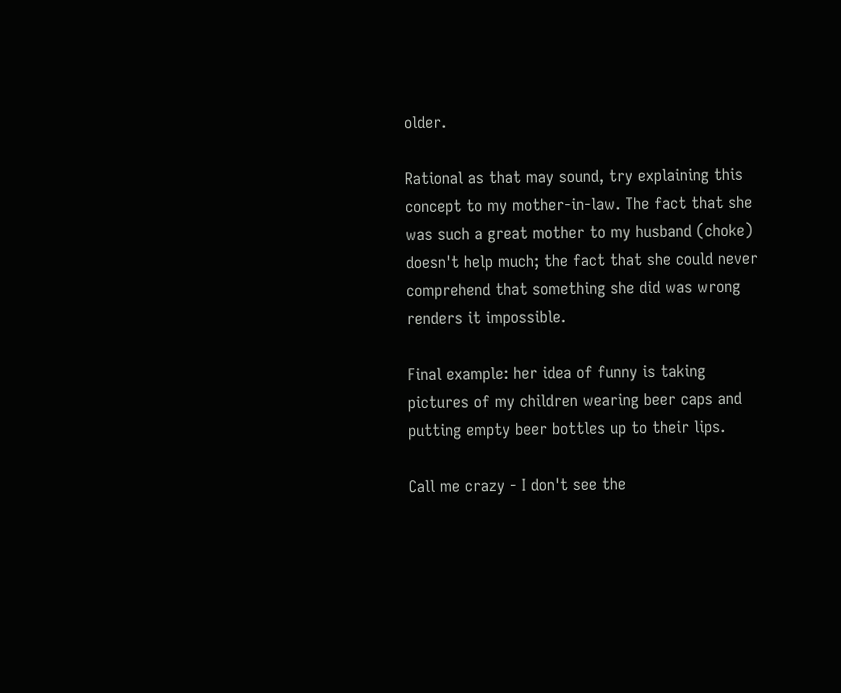older.

Rational as that may sound, try explaining this concept to my mother-in-law. The fact that she was such a great mother to my husband (choke) doesn't help much; the fact that she could never comprehend that something she did was wrong renders it impossible.

Final example: her idea of funny is taking pictures of my children wearing beer caps and putting empty beer bottles up to their lips.

Call me crazy - I don't see the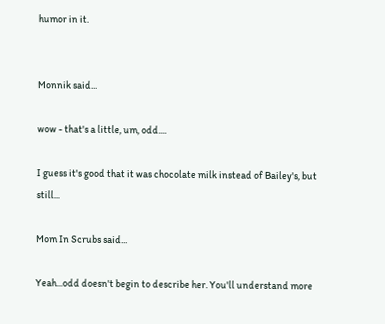humor in it.


Monnik said...

wow - that's a little, um, odd....

I guess it's good that it was chocolate milk instead of Bailey's, but still...

Mom In Scrubs said...

Yeah...odd doesn't begin to describe her. You'll understand more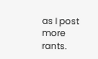as I post more rants.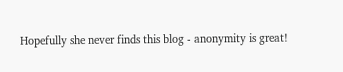Hopefully she never finds this blog - anonymity is great!